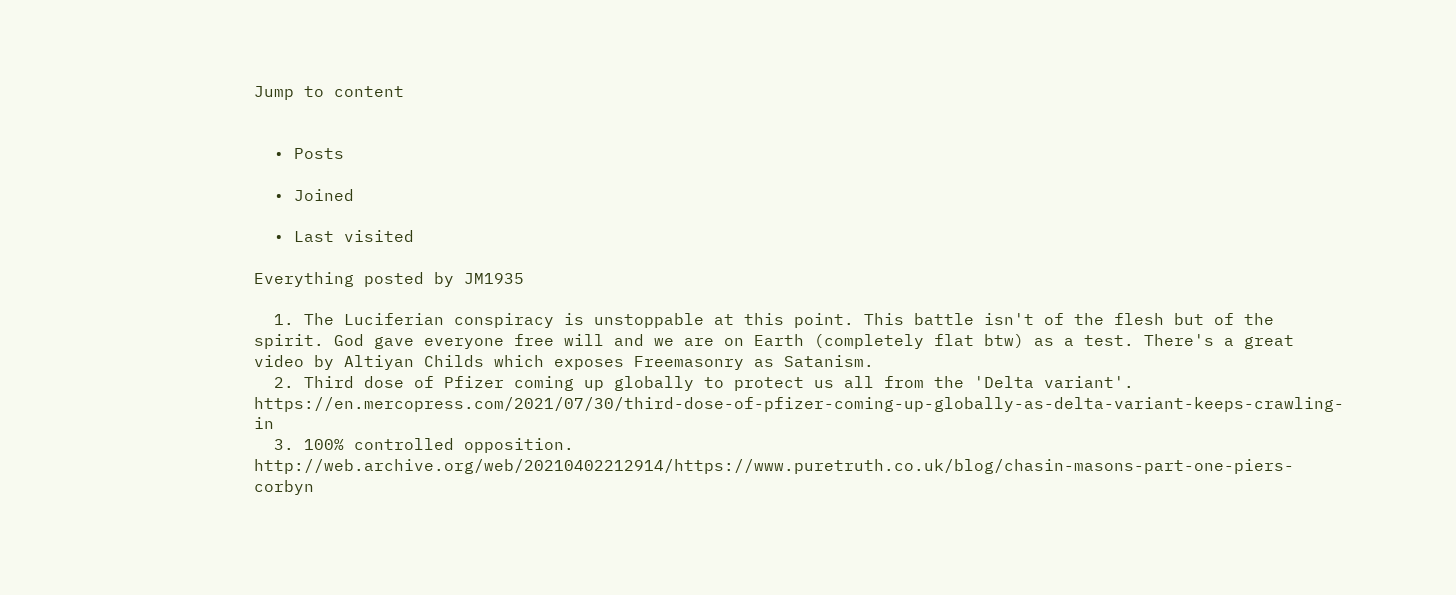Jump to content


  • Posts

  • Joined

  • Last visited

Everything posted by JM1935

  1. The Luciferian conspiracy is unstoppable at this point. This battle isn't of the flesh but of the spirit. God gave everyone free will and we are on Earth (completely flat btw) as a test. There's a great video by Altiyan Childs which exposes Freemasonry as Satanism.
  2. Third dose of Pfizer coming up globally to protect us all from the 'Delta variant'. https://en.mercopress.com/2021/07/30/third-dose-of-pfizer-coming-up-globally-as-delta-variant-keeps-crawling-in
  3. 100% controlled opposition. http://web.archive.org/web/20210402212914/https://www.puretruth.co.uk/blog/chasin-masons-part-one-piers-corbyn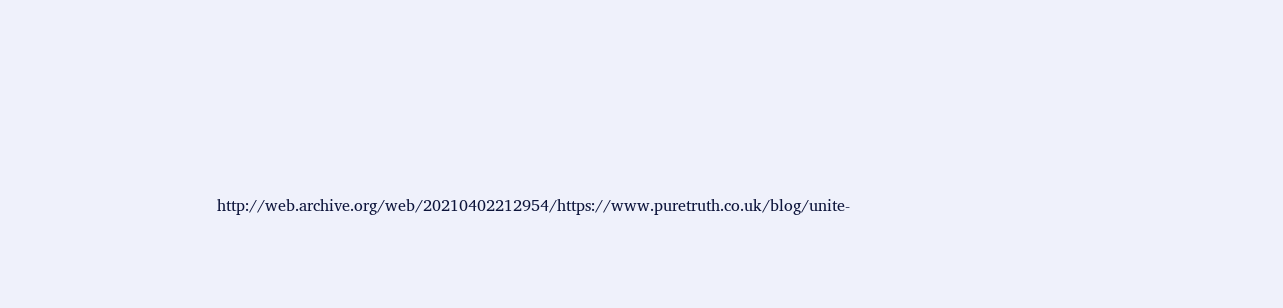http://web.archive.org/web/20210402212954/https://www.puretruth.co.uk/blog/unite-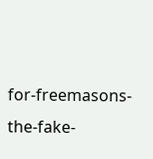for-freemasons-the-fake-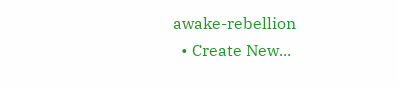awake-rebellion
  • Create New...